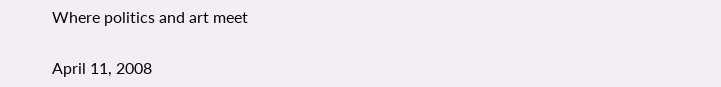Where politics and art meet

April 11, 2008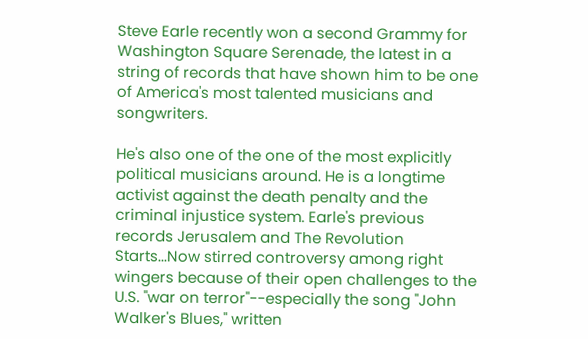Steve Earle recently won a second Grammy for Washington Square Serenade, the latest in a string of records that have shown him to be one of America's most talented musicians and songwriters.

He's also one of the one of the most explicitly political musicians around. He is a longtime activist against the death penalty and the criminal injustice system. Earle's previous records Jerusalem and The Revolution Starts...Now stirred controversy among right wingers because of their open challenges to the U.S. "war on terror"--especially the song "John Walker's Blues," written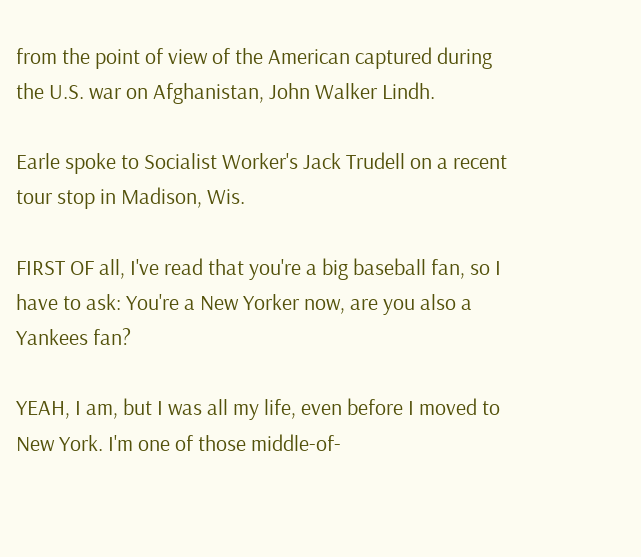from the point of view of the American captured during the U.S. war on Afghanistan, John Walker Lindh.

Earle spoke to Socialist Worker's Jack Trudell on a recent tour stop in Madison, Wis.

FIRST OF all, I've read that you're a big baseball fan, so I have to ask: You're a New Yorker now, are you also a Yankees fan?

YEAH, I am, but I was all my life, even before I moved to New York. I'm one of those middle-of-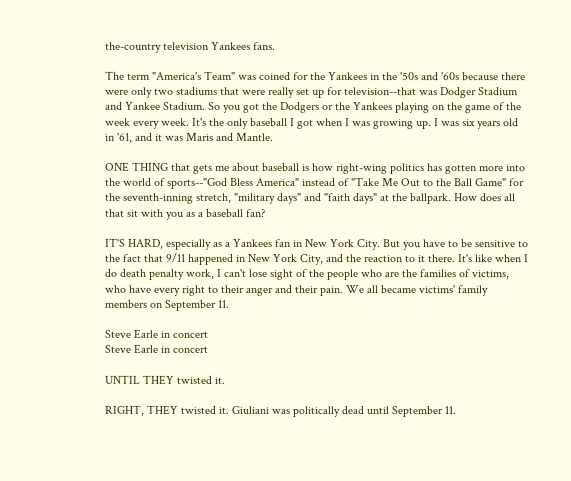the-country television Yankees fans.

The term "America's Team" was coined for the Yankees in the '50s and '60s because there were only two stadiums that were really set up for television--that was Dodger Stadium and Yankee Stadium. So you got the Dodgers or the Yankees playing on the game of the week every week. It's the only baseball I got when I was growing up. I was six years old in '61, and it was Maris and Mantle.

ONE THING that gets me about baseball is how right-wing politics has gotten more into the world of sports--"God Bless America" instead of "Take Me Out to the Ball Game" for the seventh-inning stretch, "military days" and "faith days" at the ballpark. How does all that sit with you as a baseball fan?

IT'S HARD, especially as a Yankees fan in New York City. But you have to be sensitive to the fact that 9/11 happened in New York City, and the reaction to it there. It's like when I do death penalty work, I can't lose sight of the people who are the families of victims, who have every right to their anger and their pain. We all became victims' family members on September 11.

Steve Earle in concert
Steve Earle in concert

UNTIL THEY twisted it.

RIGHT, THEY twisted it. Giuliani was politically dead until September 11.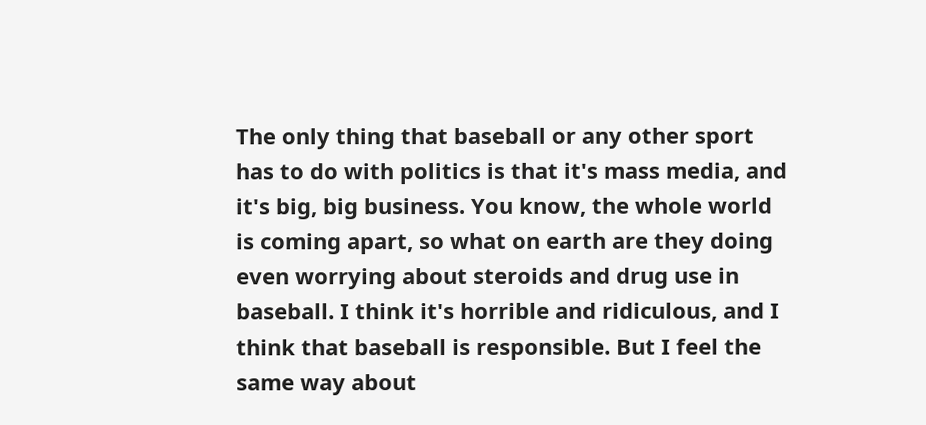The only thing that baseball or any other sport has to do with politics is that it's mass media, and it's big, big business. You know, the whole world is coming apart, so what on earth are they doing even worrying about steroids and drug use in baseball. I think it's horrible and ridiculous, and I think that baseball is responsible. But I feel the same way about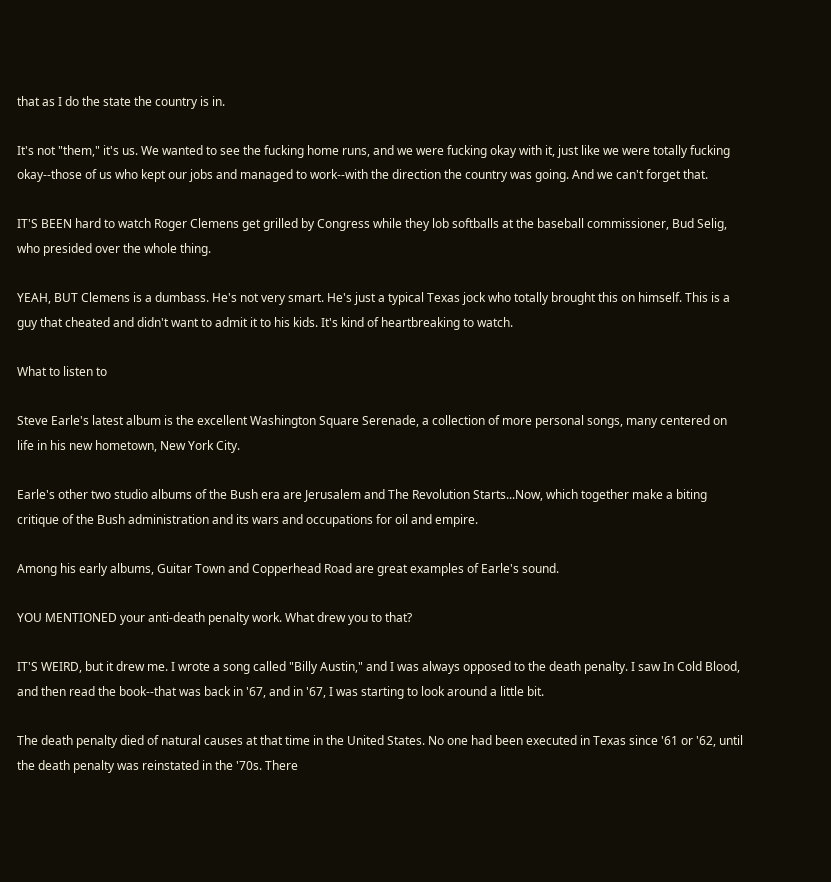that as I do the state the country is in.

It's not "them," it's us. We wanted to see the fucking home runs, and we were fucking okay with it, just like we were totally fucking okay--those of us who kept our jobs and managed to work--with the direction the country was going. And we can't forget that.

IT'S BEEN hard to watch Roger Clemens get grilled by Congress while they lob softballs at the baseball commissioner, Bud Selig, who presided over the whole thing.

YEAH, BUT Clemens is a dumbass. He's not very smart. He's just a typical Texas jock who totally brought this on himself. This is a guy that cheated and didn't want to admit it to his kids. It's kind of heartbreaking to watch.

What to listen to

Steve Earle's latest album is the excellent Washington Square Serenade, a collection of more personal songs, many centered on life in his new hometown, New York City.

Earle's other two studio albums of the Bush era are Jerusalem and The Revolution Starts...Now, which together make a biting critique of the Bush administration and its wars and occupations for oil and empire.

Among his early albums, Guitar Town and Copperhead Road are great examples of Earle's sound.

YOU MENTIONED your anti-death penalty work. What drew you to that?

IT'S WEIRD, but it drew me. I wrote a song called "Billy Austin," and I was always opposed to the death penalty. I saw In Cold Blood, and then read the book--that was back in '67, and in '67, I was starting to look around a little bit.

The death penalty died of natural causes at that time in the United States. No one had been executed in Texas since '61 or '62, until the death penalty was reinstated in the '70s. There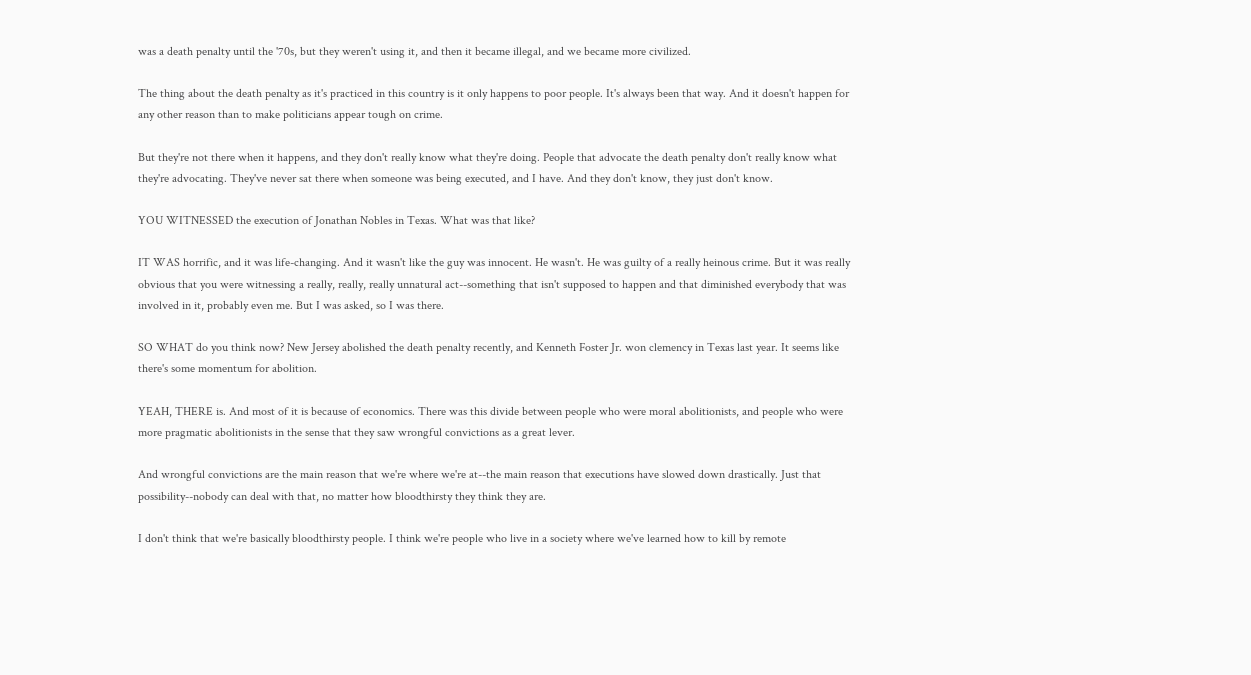was a death penalty until the '70s, but they weren't using it, and then it became illegal, and we became more civilized.

The thing about the death penalty as it's practiced in this country is it only happens to poor people. It's always been that way. And it doesn't happen for any other reason than to make politicians appear tough on crime.

But they're not there when it happens, and they don't really know what they're doing. People that advocate the death penalty don't really know what they're advocating. They've never sat there when someone was being executed, and I have. And they don't know, they just don't know.

YOU WITNESSED the execution of Jonathan Nobles in Texas. What was that like?

IT WAS horrific, and it was life-changing. And it wasn't like the guy was innocent. He wasn't. He was guilty of a really heinous crime. But it was really obvious that you were witnessing a really, really, really unnatural act--something that isn't supposed to happen and that diminished everybody that was involved in it, probably even me. But I was asked, so I was there.

SO WHAT do you think now? New Jersey abolished the death penalty recently, and Kenneth Foster Jr. won clemency in Texas last year. It seems like there's some momentum for abolition.

YEAH, THERE is. And most of it is because of economics. There was this divide between people who were moral abolitionists, and people who were more pragmatic abolitionists in the sense that they saw wrongful convictions as a great lever.

And wrongful convictions are the main reason that we're where we're at--the main reason that executions have slowed down drastically. Just that possibility--nobody can deal with that, no matter how bloodthirsty they think they are.

I don't think that we're basically bloodthirsty people. I think we're people who live in a society where we've learned how to kill by remote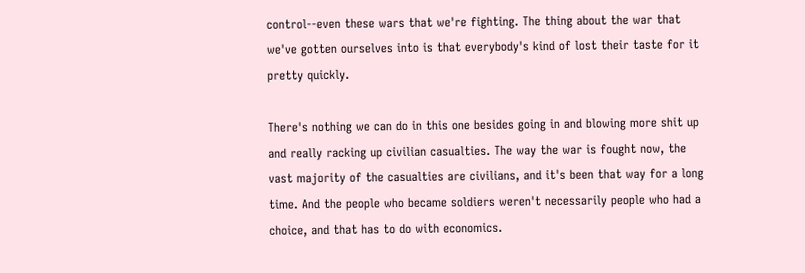control--even these wars that we're fighting. The thing about the war that we've gotten ourselves into is that everybody's kind of lost their taste for it pretty quickly.

There's nothing we can do in this one besides going in and blowing more shit up and really racking up civilian casualties. The way the war is fought now, the vast majority of the casualties are civilians, and it's been that way for a long time. And the people who became soldiers weren't necessarily people who had a choice, and that has to do with economics.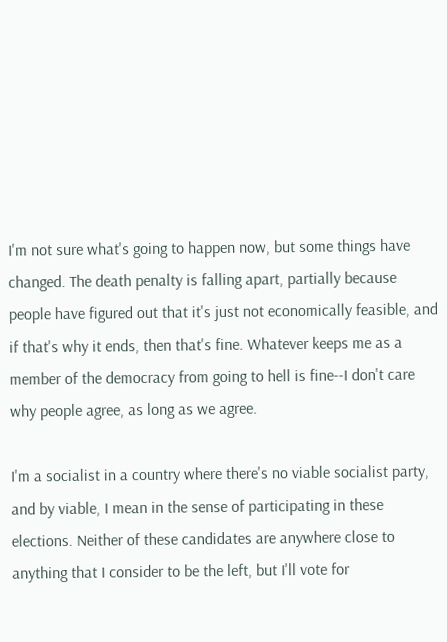I'm not sure what's going to happen now, but some things have changed. The death penalty is falling apart, partially because people have figured out that it's just not economically feasible, and if that's why it ends, then that's fine. Whatever keeps me as a member of the democracy from going to hell is fine--I don't care why people agree, as long as we agree.

I'm a socialist in a country where there's no viable socialist party, and by viable, I mean in the sense of participating in these elections. Neither of these candidates are anywhere close to anything that I consider to be the left, but I'll vote for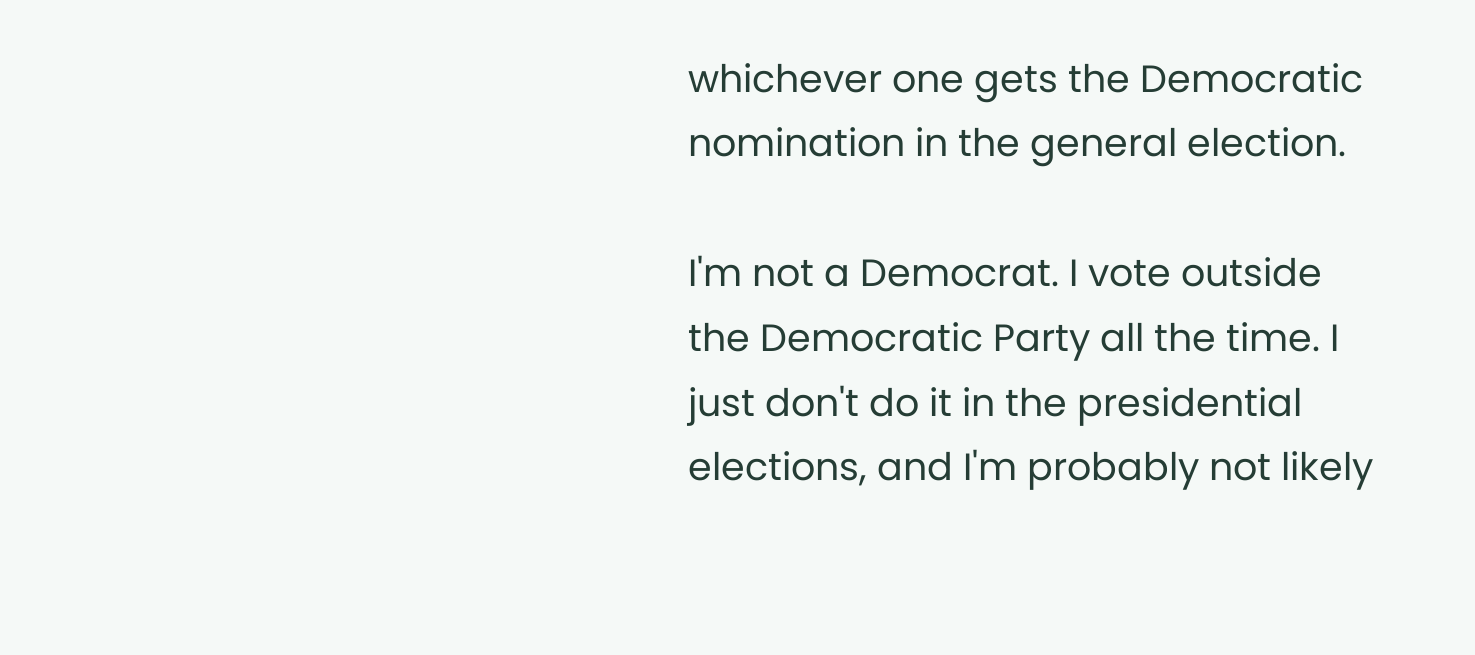whichever one gets the Democratic nomination in the general election.

I'm not a Democrat. I vote outside the Democratic Party all the time. I just don't do it in the presidential elections, and I'm probably not likely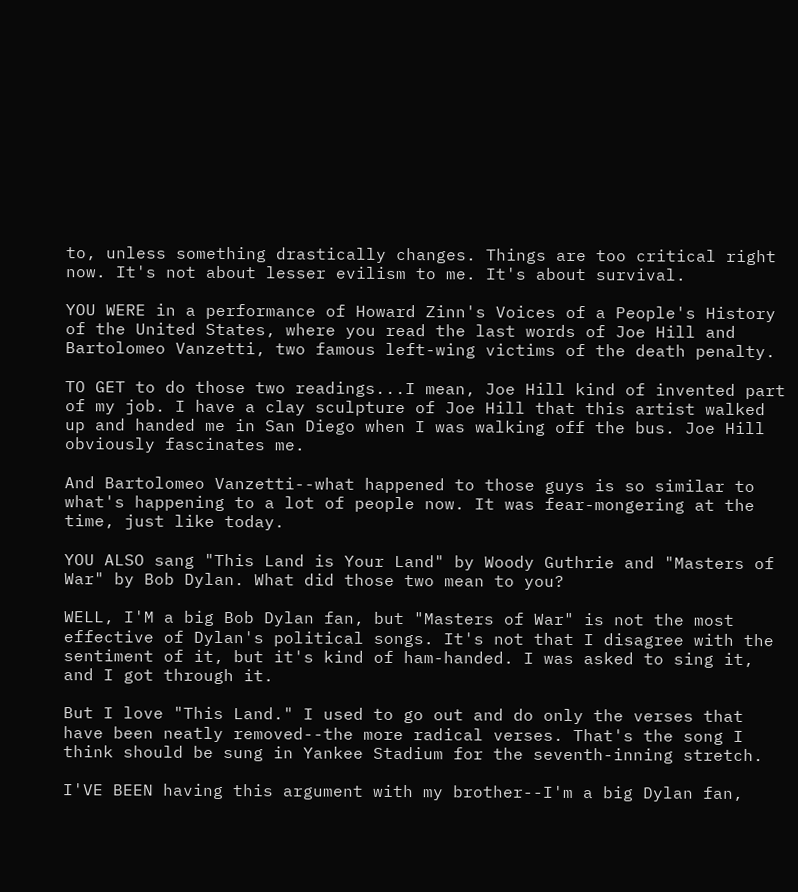to, unless something drastically changes. Things are too critical right now. It's not about lesser evilism to me. It's about survival.

YOU WERE in a performance of Howard Zinn's Voices of a People's History of the United States, where you read the last words of Joe Hill and Bartolomeo Vanzetti, two famous left-wing victims of the death penalty.

TO GET to do those two readings...I mean, Joe Hill kind of invented part of my job. I have a clay sculpture of Joe Hill that this artist walked up and handed me in San Diego when I was walking off the bus. Joe Hill obviously fascinates me.

And Bartolomeo Vanzetti--what happened to those guys is so similar to what's happening to a lot of people now. It was fear-mongering at the time, just like today.

YOU ALSO sang "This Land is Your Land" by Woody Guthrie and "Masters of War" by Bob Dylan. What did those two mean to you?

WELL, I'M a big Bob Dylan fan, but "Masters of War" is not the most effective of Dylan's political songs. It's not that I disagree with the sentiment of it, but it's kind of ham-handed. I was asked to sing it, and I got through it.

But I love "This Land." I used to go out and do only the verses that have been neatly removed--the more radical verses. That's the song I think should be sung in Yankee Stadium for the seventh-inning stretch.

I'VE BEEN having this argument with my brother--I'm a big Dylan fan,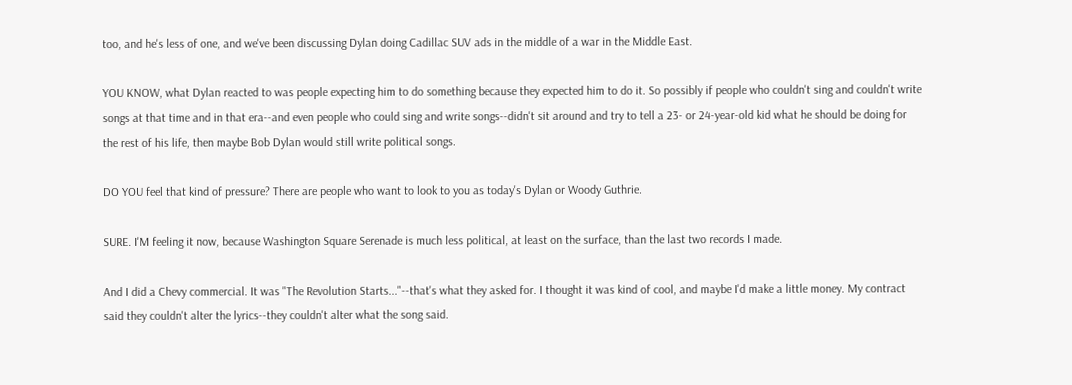too, and he's less of one, and we've been discussing Dylan doing Cadillac SUV ads in the middle of a war in the Middle East.

YOU KNOW, what Dylan reacted to was people expecting him to do something because they expected him to do it. So possibly if people who couldn't sing and couldn't write songs at that time and in that era--and even people who could sing and write songs--didn't sit around and try to tell a 23- or 24-year-old kid what he should be doing for the rest of his life, then maybe Bob Dylan would still write political songs.

DO YOU feel that kind of pressure? There are people who want to look to you as today's Dylan or Woody Guthrie.

SURE. I'M feeling it now, because Washington Square Serenade is much less political, at least on the surface, than the last two records I made.

And I did a Chevy commercial. It was "The Revolution Starts..."--that's what they asked for. I thought it was kind of cool, and maybe I'd make a little money. My contract said they couldn't alter the lyrics--they couldn't alter what the song said.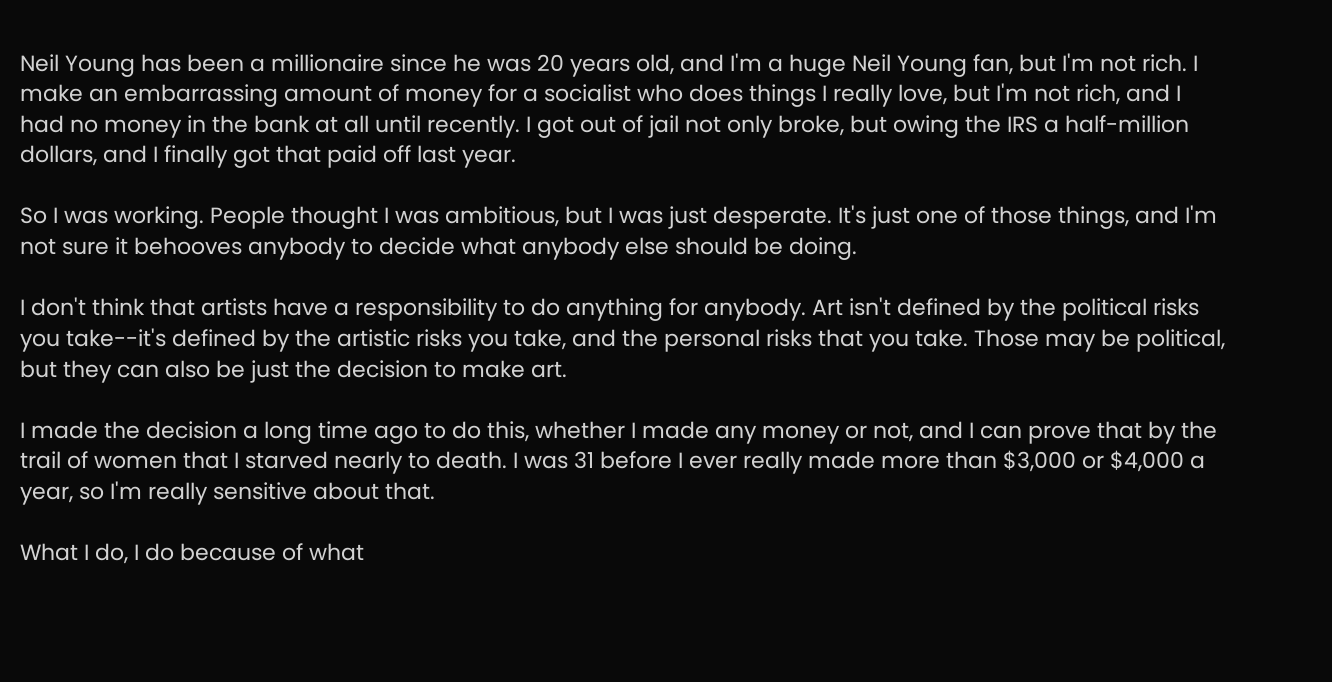Neil Young has been a millionaire since he was 20 years old, and I'm a huge Neil Young fan, but I'm not rich. I make an embarrassing amount of money for a socialist who does things I really love, but I'm not rich, and I had no money in the bank at all until recently. I got out of jail not only broke, but owing the IRS a half-million dollars, and I finally got that paid off last year.

So I was working. People thought I was ambitious, but I was just desperate. It's just one of those things, and I'm not sure it behooves anybody to decide what anybody else should be doing.

I don't think that artists have a responsibility to do anything for anybody. Art isn't defined by the political risks you take--it's defined by the artistic risks you take, and the personal risks that you take. Those may be political, but they can also be just the decision to make art.

I made the decision a long time ago to do this, whether I made any money or not, and I can prove that by the trail of women that I starved nearly to death. I was 31 before I ever really made more than $3,000 or $4,000 a year, so I'm really sensitive about that.

What I do, I do because of what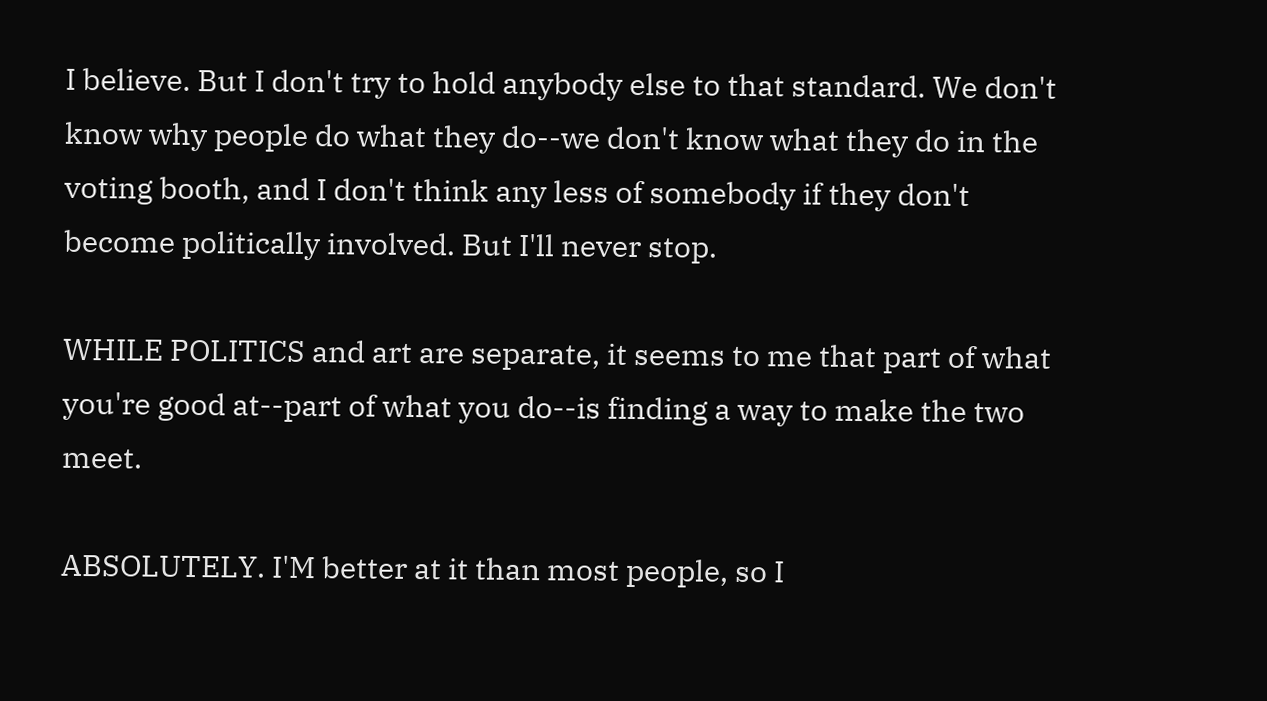I believe. But I don't try to hold anybody else to that standard. We don't know why people do what they do--we don't know what they do in the voting booth, and I don't think any less of somebody if they don't become politically involved. But I'll never stop.

WHILE POLITICS and art are separate, it seems to me that part of what you're good at--part of what you do--is finding a way to make the two meet.

ABSOLUTELY. I'M better at it than most people, so I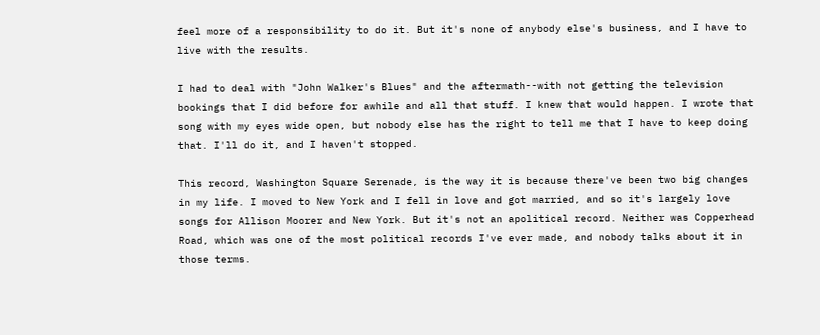feel more of a responsibility to do it. But it's none of anybody else's business, and I have to live with the results.

I had to deal with "John Walker's Blues" and the aftermath--with not getting the television bookings that I did before for awhile and all that stuff. I knew that would happen. I wrote that song with my eyes wide open, but nobody else has the right to tell me that I have to keep doing that. I'll do it, and I haven't stopped.

This record, Washington Square Serenade, is the way it is because there've been two big changes in my life. I moved to New York and I fell in love and got married, and so it's largely love songs for Allison Moorer and New York. But it's not an apolitical record. Neither was Copperhead Road, which was one of the most political records I've ever made, and nobody talks about it in those terms.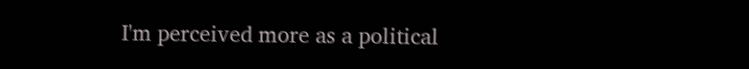I'm perceived more as a political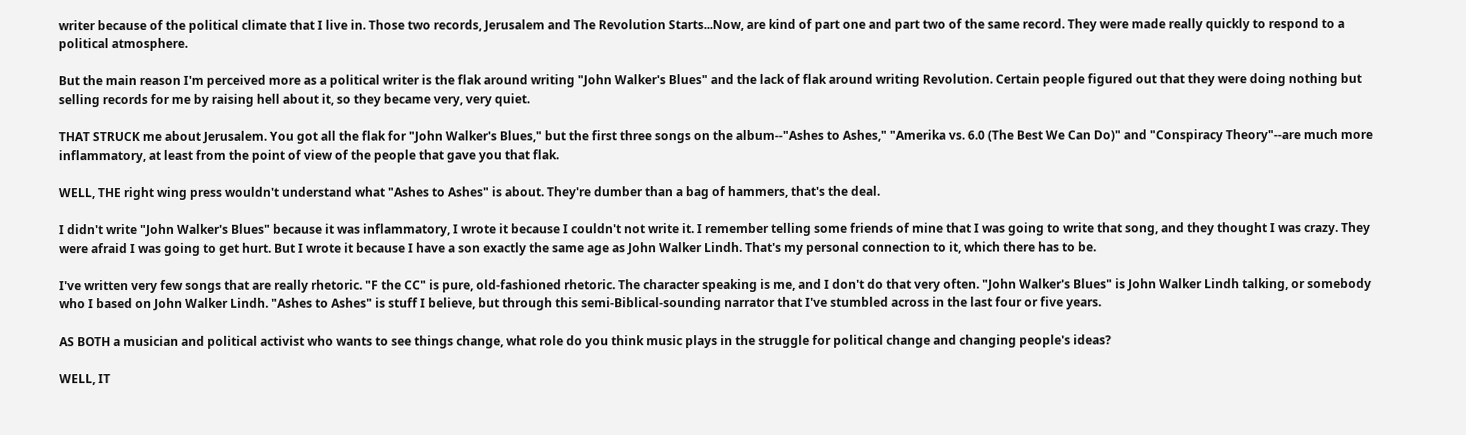writer because of the political climate that I live in. Those two records, Jerusalem and The Revolution Starts...Now, are kind of part one and part two of the same record. They were made really quickly to respond to a political atmosphere.

But the main reason I'm perceived more as a political writer is the flak around writing "John Walker's Blues" and the lack of flak around writing Revolution. Certain people figured out that they were doing nothing but selling records for me by raising hell about it, so they became very, very quiet.

THAT STRUCK me about Jerusalem. You got all the flak for "John Walker's Blues," but the first three songs on the album--"Ashes to Ashes," "Amerika vs. 6.0 (The Best We Can Do)" and "Conspiracy Theory"--are much more inflammatory, at least from the point of view of the people that gave you that flak.

WELL, THE right wing press wouldn't understand what "Ashes to Ashes" is about. They're dumber than a bag of hammers, that's the deal.

I didn't write "John Walker's Blues" because it was inflammatory, I wrote it because I couldn't not write it. I remember telling some friends of mine that I was going to write that song, and they thought I was crazy. They were afraid I was going to get hurt. But I wrote it because I have a son exactly the same age as John Walker Lindh. That's my personal connection to it, which there has to be.

I've written very few songs that are really rhetoric. "F the CC" is pure, old-fashioned rhetoric. The character speaking is me, and I don't do that very often. "John Walker's Blues" is John Walker Lindh talking, or somebody who I based on John Walker Lindh. "Ashes to Ashes" is stuff I believe, but through this semi-Biblical-sounding narrator that I've stumbled across in the last four or five years.

AS BOTH a musician and political activist who wants to see things change, what role do you think music plays in the struggle for political change and changing people's ideas?

WELL, IT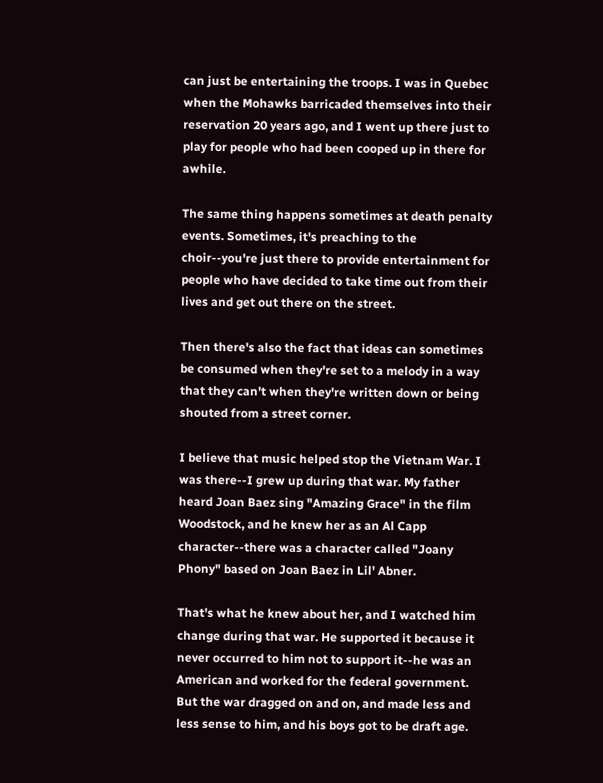can just be entertaining the troops. I was in Quebec when the Mohawks barricaded themselves into their reservation 20 years ago, and I went up there just to play for people who had been cooped up in there for awhile.

The same thing happens sometimes at death penalty events. Sometimes, it's preaching to the choir--you're just there to provide entertainment for people who have decided to take time out from their lives and get out there on the street.

Then there's also the fact that ideas can sometimes be consumed when they're set to a melody in a way that they can't when they're written down or being shouted from a street corner.

I believe that music helped stop the Vietnam War. I was there--I grew up during that war. My father heard Joan Baez sing "Amazing Grace" in the film Woodstock, and he knew her as an Al Capp character--there was a character called "Joany Phony" based on Joan Baez in Lil' Abner.

That's what he knew about her, and I watched him change during that war. He supported it because it never occurred to him not to support it--he was an American and worked for the federal government. But the war dragged on and on, and made less and less sense to him, and his boys got to be draft age.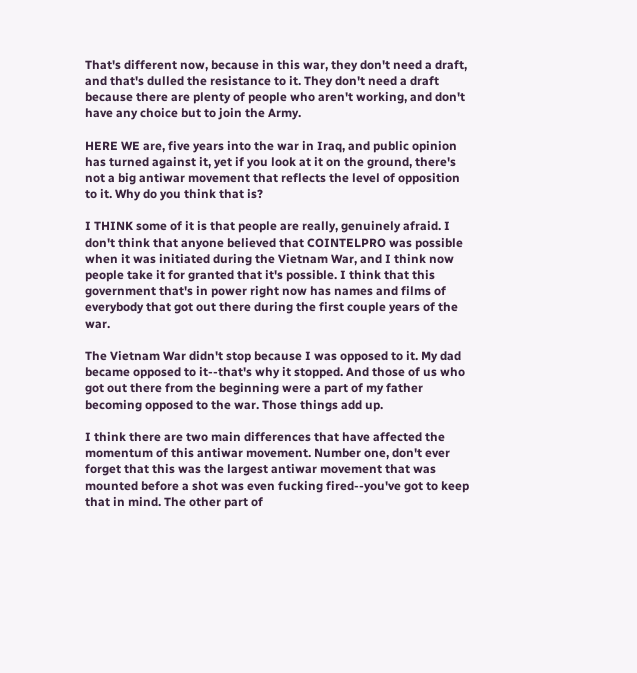That's different now, because in this war, they don't need a draft, and that's dulled the resistance to it. They don't need a draft because there are plenty of people who aren't working, and don't have any choice but to join the Army.

HERE WE are, five years into the war in Iraq, and public opinion has turned against it, yet if you look at it on the ground, there's not a big antiwar movement that reflects the level of opposition to it. Why do you think that is?

I THINK some of it is that people are really, genuinely afraid. I don't think that anyone believed that COINTELPRO was possible when it was initiated during the Vietnam War, and I think now people take it for granted that it's possible. I think that this government that's in power right now has names and films of everybody that got out there during the first couple years of the war.

The Vietnam War didn't stop because I was opposed to it. My dad became opposed to it--that's why it stopped. And those of us who got out there from the beginning were a part of my father becoming opposed to the war. Those things add up.

I think there are two main differences that have affected the momentum of this antiwar movement. Number one, don't ever forget that this was the largest antiwar movement that was mounted before a shot was even fucking fired--you've got to keep that in mind. The other part of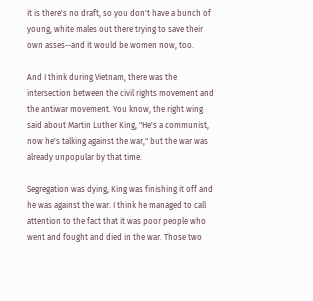it is there's no draft, so you don't have a bunch of young, white males out there trying to save their own asses--and it would be women now, too.

And I think during Vietnam, there was the intersection between the civil rights movement and the antiwar movement. You know, the right wing said about Martin Luther King, "He's a communist, now he's talking against the war," but the war was already unpopular by that time.

Segregation was dying, King was finishing it off and he was against the war. I think he managed to call attention to the fact that it was poor people who went and fought and died in the war. Those two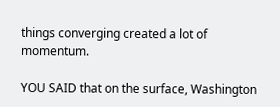things converging created a lot of momentum.

YOU SAID that on the surface, Washington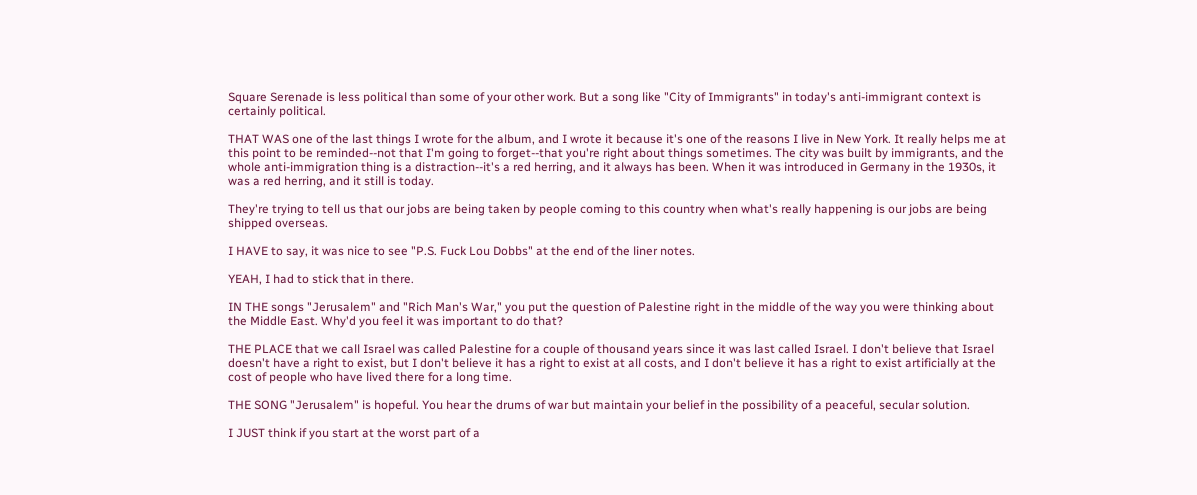Square Serenade is less political than some of your other work. But a song like "City of Immigrants" in today's anti-immigrant context is certainly political.

THAT WAS one of the last things I wrote for the album, and I wrote it because it's one of the reasons I live in New York. It really helps me at this point to be reminded--not that I'm going to forget--that you're right about things sometimes. The city was built by immigrants, and the whole anti-immigration thing is a distraction--it's a red herring, and it always has been. When it was introduced in Germany in the 1930s, it was a red herring, and it still is today.

They're trying to tell us that our jobs are being taken by people coming to this country when what's really happening is our jobs are being shipped overseas.

I HAVE to say, it was nice to see "P.S. Fuck Lou Dobbs" at the end of the liner notes.

YEAH, I had to stick that in there.

IN THE songs "Jerusalem" and "Rich Man's War," you put the question of Palestine right in the middle of the way you were thinking about the Middle East. Why'd you feel it was important to do that?

THE PLACE that we call Israel was called Palestine for a couple of thousand years since it was last called Israel. I don't believe that Israel doesn't have a right to exist, but I don't believe it has a right to exist at all costs, and I don't believe it has a right to exist artificially at the cost of people who have lived there for a long time.

THE SONG "Jerusalem" is hopeful. You hear the drums of war but maintain your belief in the possibility of a peaceful, secular solution.

I JUST think if you start at the worst part of a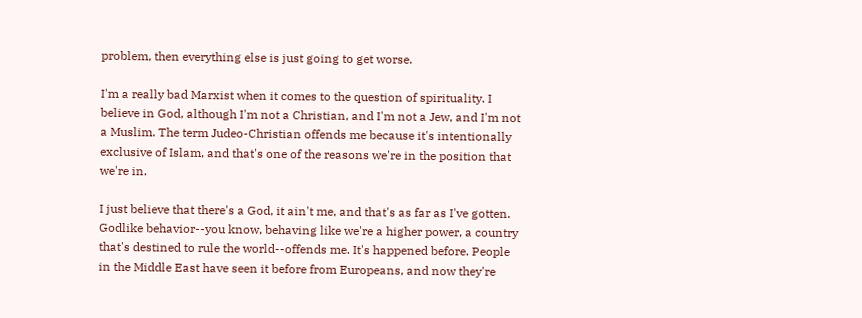problem, then everything else is just going to get worse.

I'm a really bad Marxist when it comes to the question of spirituality. I believe in God, although I'm not a Christian, and I'm not a Jew, and I'm not a Muslim. The term Judeo-Christian offends me because it's intentionally exclusive of Islam, and that's one of the reasons we're in the position that we're in.

I just believe that there's a God, it ain't me, and that's as far as I've gotten. Godlike behavior--you know, behaving like we're a higher power, a country that's destined to rule the world--offends me. It's happened before. People in the Middle East have seen it before from Europeans, and now they're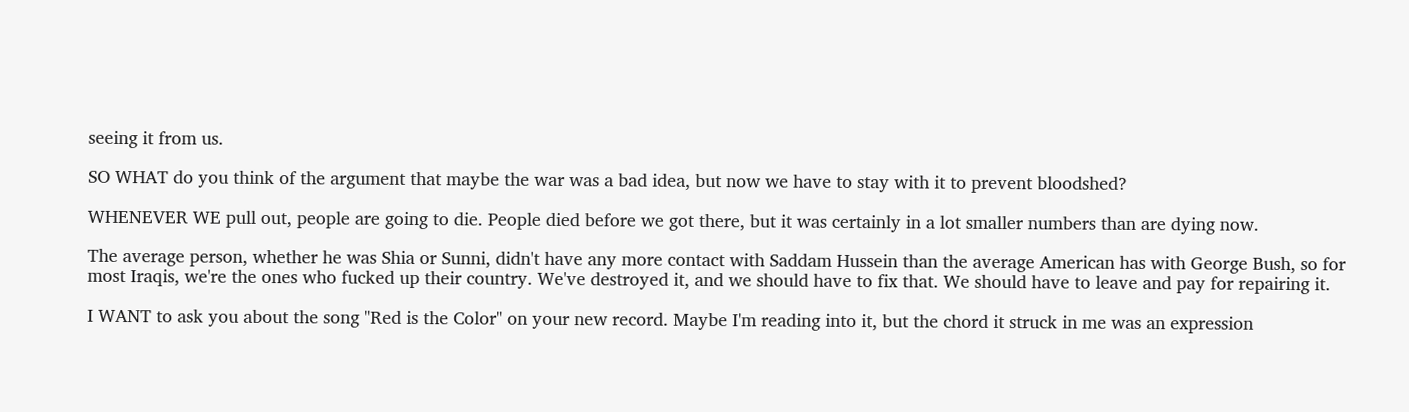seeing it from us.

SO WHAT do you think of the argument that maybe the war was a bad idea, but now we have to stay with it to prevent bloodshed?

WHENEVER WE pull out, people are going to die. People died before we got there, but it was certainly in a lot smaller numbers than are dying now.

The average person, whether he was Shia or Sunni, didn't have any more contact with Saddam Hussein than the average American has with George Bush, so for most Iraqis, we're the ones who fucked up their country. We've destroyed it, and we should have to fix that. We should have to leave and pay for repairing it.

I WANT to ask you about the song "Red is the Color" on your new record. Maybe I'm reading into it, but the chord it struck in me was an expression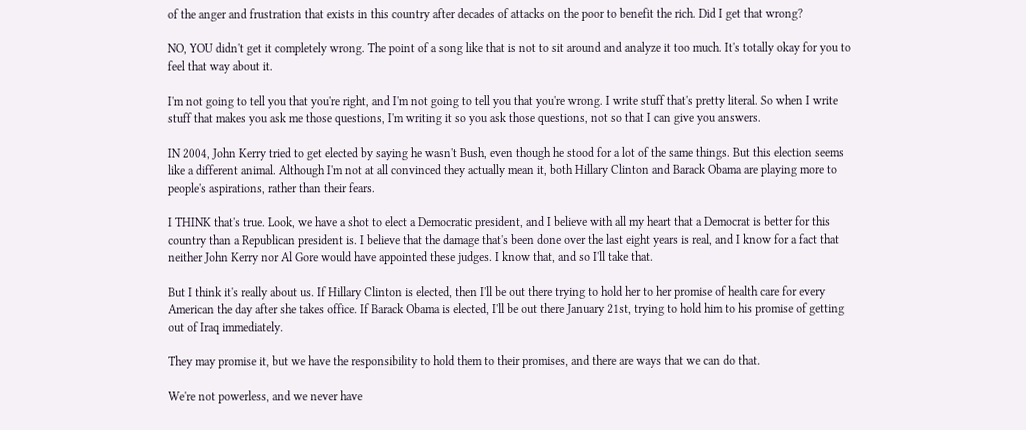of the anger and frustration that exists in this country after decades of attacks on the poor to benefit the rich. Did I get that wrong?

NO, YOU didn't get it completely wrong. The point of a song like that is not to sit around and analyze it too much. It's totally okay for you to feel that way about it.

I'm not going to tell you that you're right, and I'm not going to tell you that you're wrong. I write stuff that's pretty literal. So when I write stuff that makes you ask me those questions, I'm writing it so you ask those questions, not so that I can give you answers.

IN 2004, John Kerry tried to get elected by saying he wasn't Bush, even though he stood for a lot of the same things. But this election seems like a different animal. Although I'm not at all convinced they actually mean it, both Hillary Clinton and Barack Obama are playing more to people's aspirations, rather than their fears.

I THINK that's true. Look, we have a shot to elect a Democratic president, and I believe with all my heart that a Democrat is better for this country than a Republican president is. I believe that the damage that's been done over the last eight years is real, and I know for a fact that neither John Kerry nor Al Gore would have appointed these judges. I know that, and so I'll take that.

But I think it's really about us. If Hillary Clinton is elected, then I'll be out there trying to hold her to her promise of health care for every American the day after she takes office. If Barack Obama is elected, I'll be out there January 21st, trying to hold him to his promise of getting out of Iraq immediately.

They may promise it, but we have the responsibility to hold them to their promises, and there are ways that we can do that.

We're not powerless, and we never have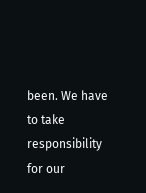been. We have to take responsibility for our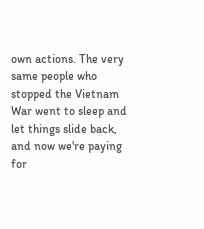own actions. The very same people who stopped the Vietnam War went to sleep and let things slide back, and now we're paying for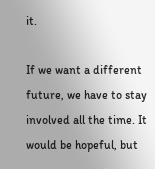it.

If we want a different future, we have to stay involved all the time. It would be hopeful, but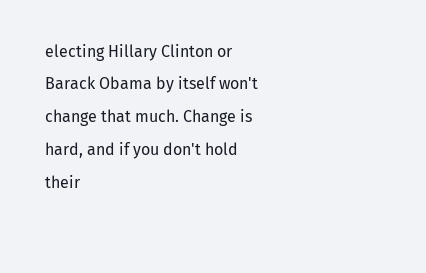electing Hillary Clinton or Barack Obama by itself won't change that much. Change is hard, and if you don't hold their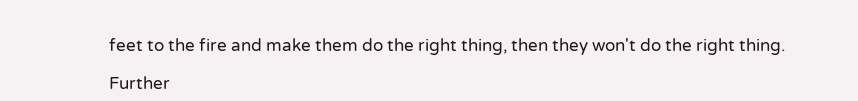feet to the fire and make them do the right thing, then they won't do the right thing.

Further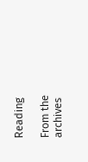Reading

From the archives